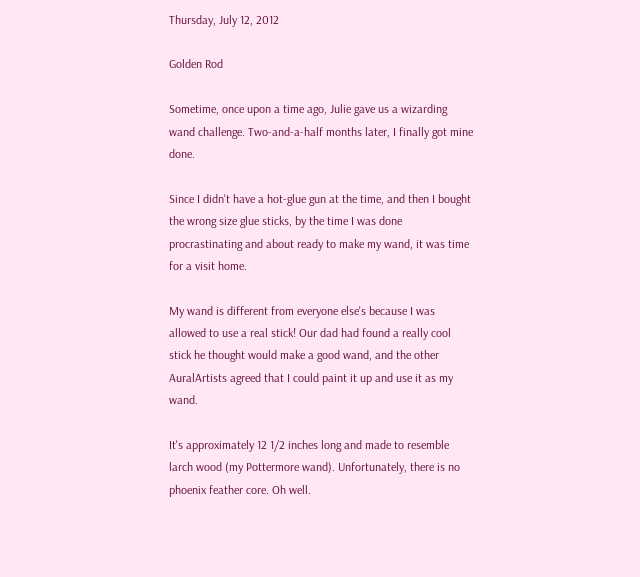Thursday, July 12, 2012

Golden Rod

Sometime, once upon a time ago, Julie gave us a wizarding wand challenge. Two-and-a-half months later, I finally got mine done.

Since I didn't have a hot-glue gun at the time, and then I bought the wrong size glue sticks, by the time I was done procrastinating and about ready to make my wand, it was time for a visit home.

My wand is different from everyone else's because I was allowed to use a real stick! Our dad had found a really cool stick he thought would make a good wand, and the other AuralArtists agreed that I could paint it up and use it as my wand.

It's approximately 12 1/2 inches long and made to resemble larch wood (my Pottermore wand). Unfortunately, there is no phoenix feather core. Oh well.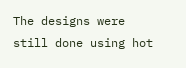The designs were still done using hot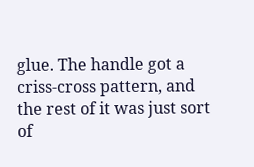glue. The handle got a criss-cross pattern, and the rest of it was just sort of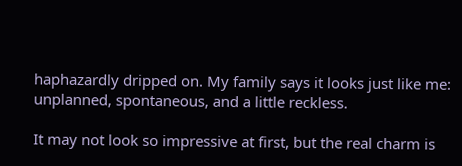haphazardly dripped on. My family says it looks just like me: unplanned, spontaneous, and a little reckless.

It may not look so impressive at first, but the real charm is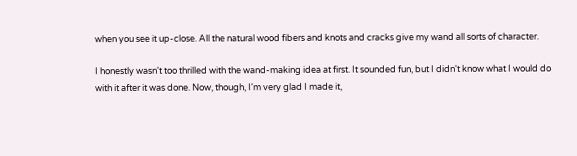when you see it up-close. All the natural wood fibers and knots and cracks give my wand all sorts of character.

I honestly wasn't too thrilled with the wand-making idea at first. It sounded fun, but I didn't know what I would do with it after it was done. Now, though, I'm very glad I made it,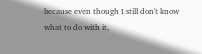because even though I still don't know what to do with it,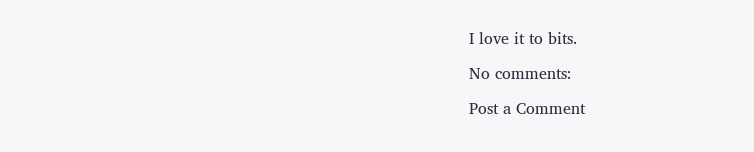I love it to bits.

No comments:

Post a Comment